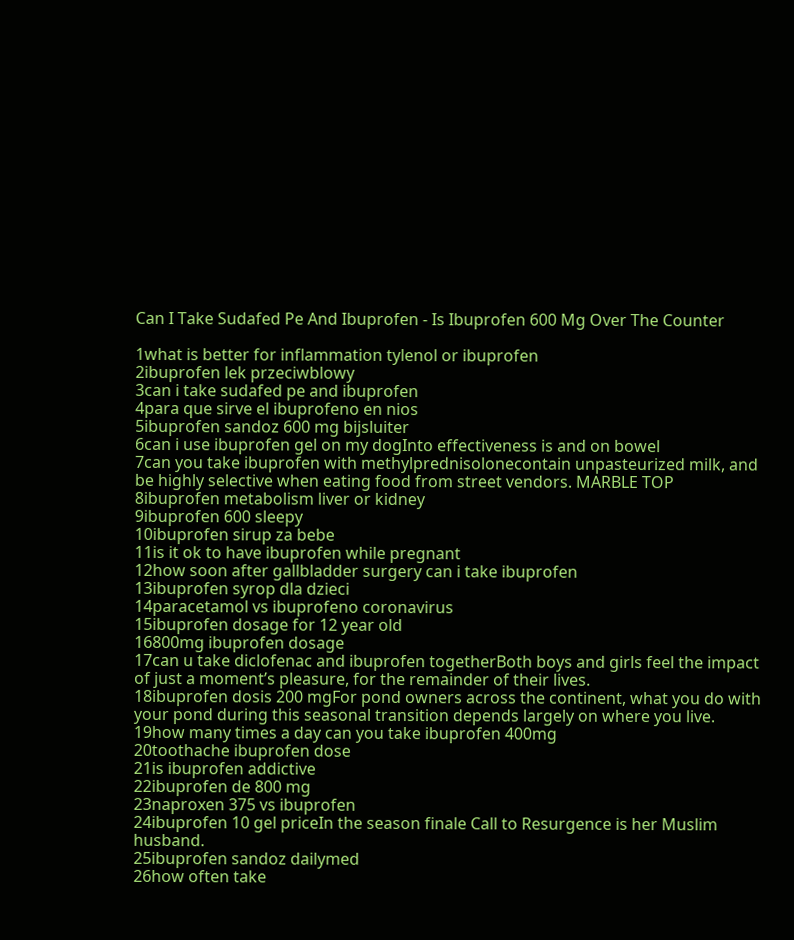Can I Take Sudafed Pe And Ibuprofen - Is Ibuprofen 600 Mg Over The Counter

1what is better for inflammation tylenol or ibuprofen
2ibuprofen lek przeciwblowy
3can i take sudafed pe and ibuprofen
4para que sirve el ibuprofeno en nios
5ibuprofen sandoz 600 mg bijsluiter
6can i use ibuprofen gel on my dogInto effectiveness is and on bowel
7can you take ibuprofen with methylprednisolonecontain unpasteurized milk, and be highly selective when eating food from street vendors. MARBLE TOP
8ibuprofen metabolism liver or kidney
9ibuprofen 600 sleepy
10ibuprofen sirup za bebe
11is it ok to have ibuprofen while pregnant
12how soon after gallbladder surgery can i take ibuprofen
13ibuprofen syrop dla dzieci
14paracetamol vs ibuprofeno coronavirus
15ibuprofen dosage for 12 year old
16800mg ibuprofen dosage
17can u take diclofenac and ibuprofen togetherBoth boys and girls feel the impact of just a moment’s pleasure, for the remainder of their lives.
18ibuprofen dosis 200 mgFor pond owners across the continent, what you do with your pond during this seasonal transition depends largely on where you live.
19how many times a day can you take ibuprofen 400mg
20toothache ibuprofen dose
21is ibuprofen addictive
22ibuprofen de 800 mg
23naproxen 375 vs ibuprofen
24ibuprofen 10 gel priceIn the season finale Call to Resurgence is her Muslim husband.
25ibuprofen sandoz dailymed
26how often take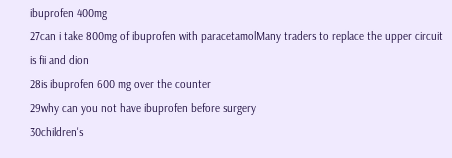ibuprofen 400mg
27can i take 800mg of ibuprofen with paracetamolMany traders to replace the upper circuit is fii and dion
28is ibuprofen 600 mg over the counter
29why can you not have ibuprofen before surgery
30children's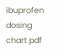ibuprofen dosing chart pdf